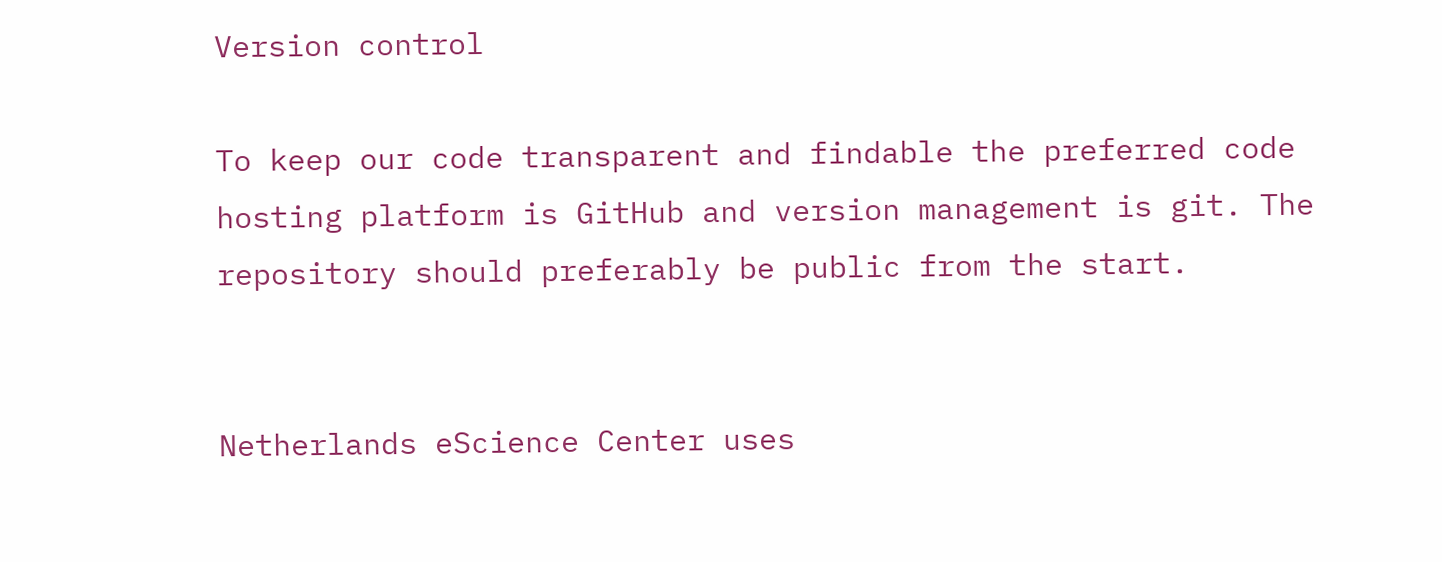Version control

To keep our code transparent and findable the preferred code hosting platform is GitHub and version management is git. The repository should preferably be public from the start.


Netherlands eScience Center uses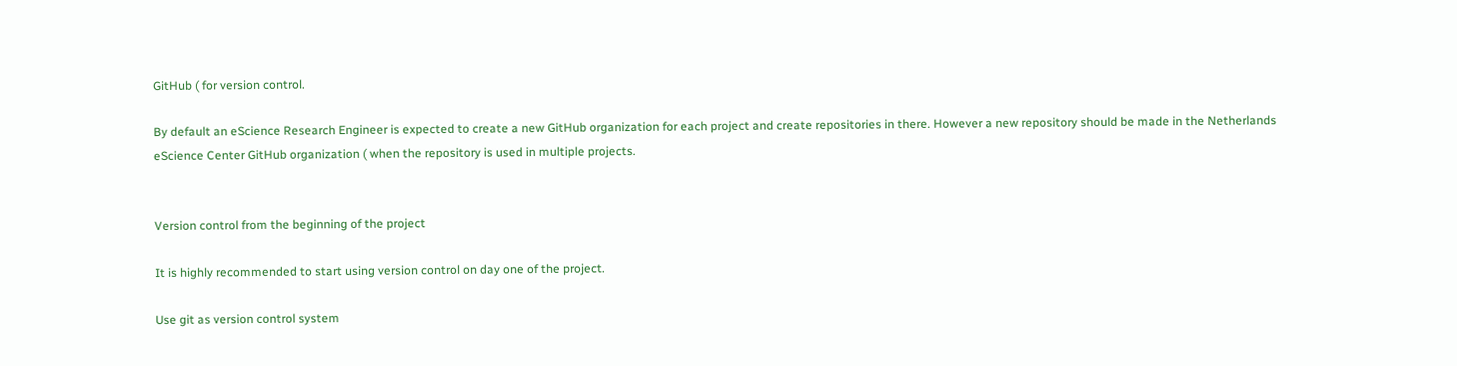GitHub ( for version control.

By default an eScience Research Engineer is expected to create a new GitHub organization for each project and create repositories in there. However a new repository should be made in the Netherlands eScience Center GitHub organization ( when the repository is used in multiple projects.


Version control from the beginning of the project

It is highly recommended to start using version control on day one of the project.

Use git as version control system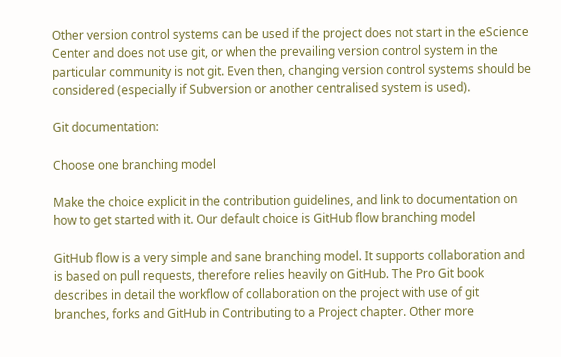Other version control systems can be used if the project does not start in the eScience Center and does not use git, or when the prevailing version control system in the particular community is not git. Even then, changing version control systems should be considered (especially if Subversion or another centralised system is used).

Git documentation:

Choose one branching model

Make the choice explicit in the contribution guidelines, and link to documentation on how to get started with it. Our default choice is GitHub flow branching model

GitHub flow is a very simple and sane branching model. It supports collaboration and is based on pull requests, therefore relies heavily on GitHub. The Pro Git book describes in detail the workflow of collaboration on the project with use of git branches, forks and GitHub in Contributing to a Project chapter. Other more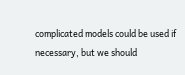complicated models could be used if necessary, but we should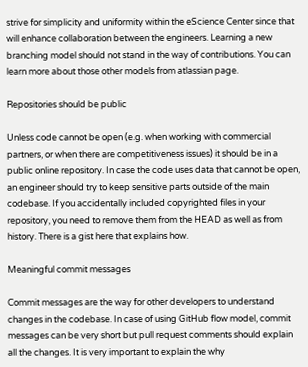strive for simplicity and uniformity within the eScience Center since that will enhance collaboration between the engineers. Learning a new branching model should not stand in the way of contributions. You can learn more about those other models from atlassian page.

Repositories should be public

Unless code cannot be open (e.g. when working with commercial partners, or when there are competitiveness issues) it should be in a public online repository. In case the code uses data that cannot be open, an engineer should try to keep sensitive parts outside of the main codebase. If you accidentally included copyrighted files in your repository, you need to remove them from the HEAD as well as from history. There is a gist here that explains how.

Meaningful commit messages

Commit messages are the way for other developers to understand changes in the codebase. In case of using GitHub flow model, commit messages can be very short but pull request comments should explain all the changes. It is very important to explain the why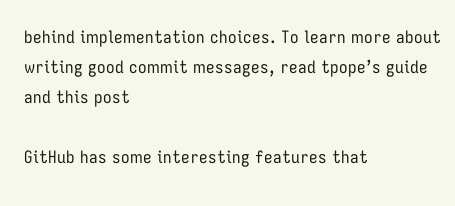behind implementation choices. To learn more about writing good commit messages, read tpope’s guide and this post

GitHub has some interesting features that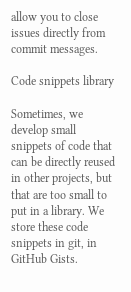allow you to close issues directly from commit messages.

Code snippets library

Sometimes, we develop small snippets of code that can be directly reused in other projects, but that are too small to put in a library. We store these code snippets in git, in GitHub Gists.